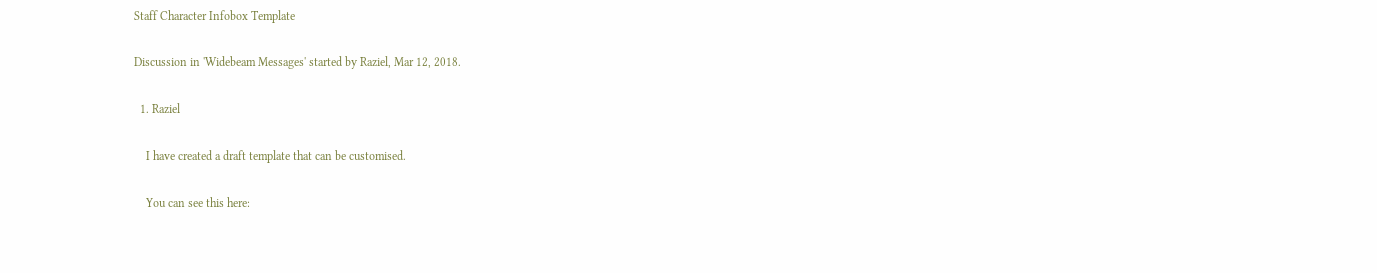Staff Character Infobox Template

Discussion in 'Widebeam Messages' started by Raziel, Mar 12, 2018.

  1. Raziel

    I have created a draft template that can be customised.

    You can see this here: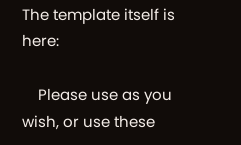The template itself is here:

    Please use as you wish, or use these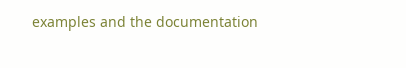examples and the documentation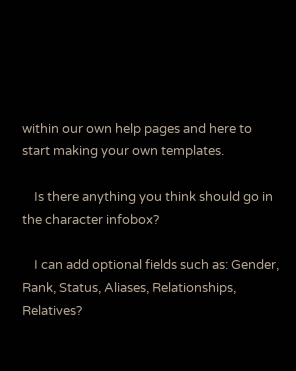within our own help pages and here to start making your own templates.

    Is there anything you think should go in the character infobox?

    I can add optional fields such as: Gender, Rank, Status, Aliases, Relationships, Relatives?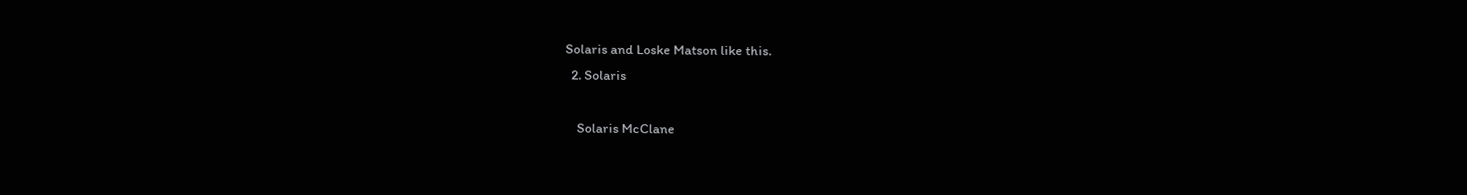Solaris and Loske Matson like this.
  2. Solaris

    Solaris McClane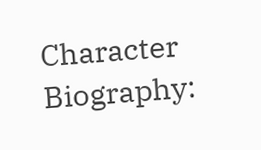Character Biography: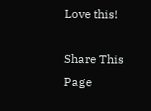Love this!

Share This Page